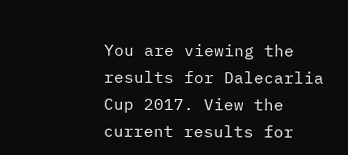You are viewing the results for Dalecarlia Cup 2017. View the current results for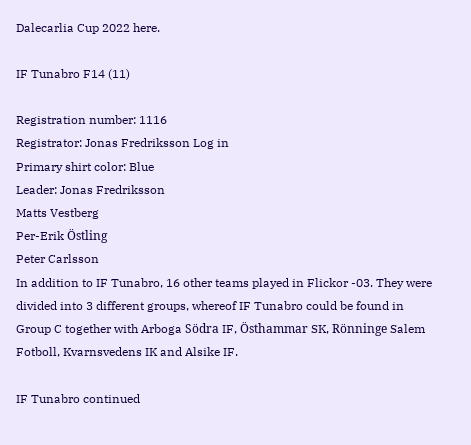Dalecarlia Cup 2022 here.

IF Tunabro F14 (11)

Registration number: 1116
Registrator: Jonas Fredriksson Log in
Primary shirt color: Blue
Leader: Jonas Fredriksson
Matts Vestberg
Per-Erik Östling
Peter Carlsson
In addition to IF Tunabro, 16 other teams played in Flickor -03. They were divided into 3 different groups, whereof IF Tunabro could be found in Group C together with Arboga Södra IF, Östhammar SK, Rönninge Salem Fotboll, Kvarnsvedens IK and Alsike IF.

IF Tunabro continued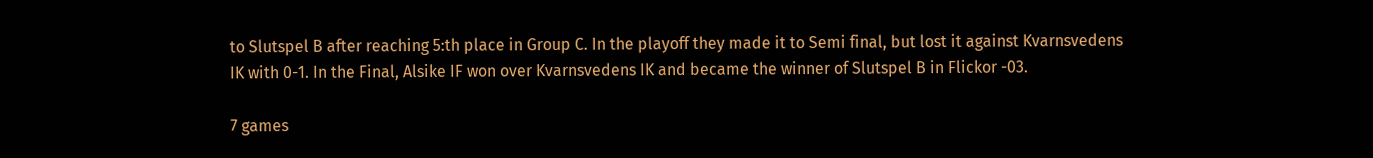to Slutspel B after reaching 5:th place in Group C. In the playoff they made it to Semi final, but lost it against Kvarnsvedens IK with 0-1. In the Final, Alsike IF won over Kvarnsvedens IK and became the winner of Slutspel B in Flickor -03.

7 games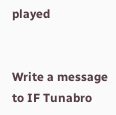played


Write a message to IF Tunabro